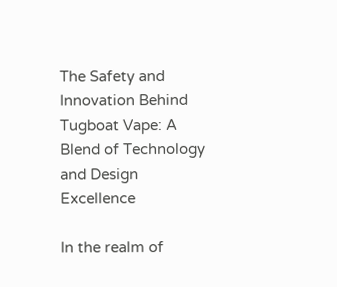The Safety and Innovation Behind Tugboat Vape: A Blend of Technology and Design Excellence

In the realm of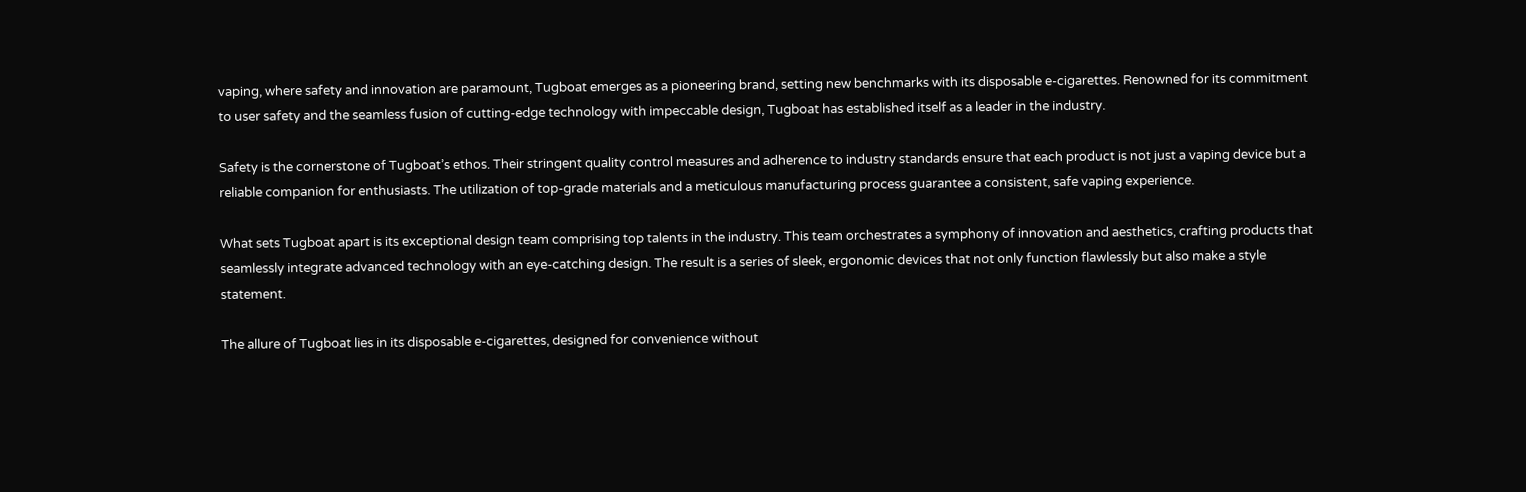vaping, where safety and innovation are paramount, Tugboat emerges as a pioneering brand, setting new benchmarks with its disposable e-cigarettes. Renowned for its commitment to user safety and the seamless fusion of cutting-edge technology with impeccable design, Tugboat has established itself as a leader in the industry.

Safety is the cornerstone of Tugboat’s ethos. Their stringent quality control measures and adherence to industry standards ensure that each product is not just a vaping device but a reliable companion for enthusiasts. The utilization of top-grade materials and a meticulous manufacturing process guarantee a consistent, safe vaping experience.

What sets Tugboat apart is its exceptional design team comprising top talents in the industry. This team orchestrates a symphony of innovation and aesthetics, crafting products that seamlessly integrate advanced technology with an eye-catching design. The result is a series of sleek, ergonomic devices that not only function flawlessly but also make a style statement.

The allure of Tugboat lies in its disposable e-cigarettes, designed for convenience without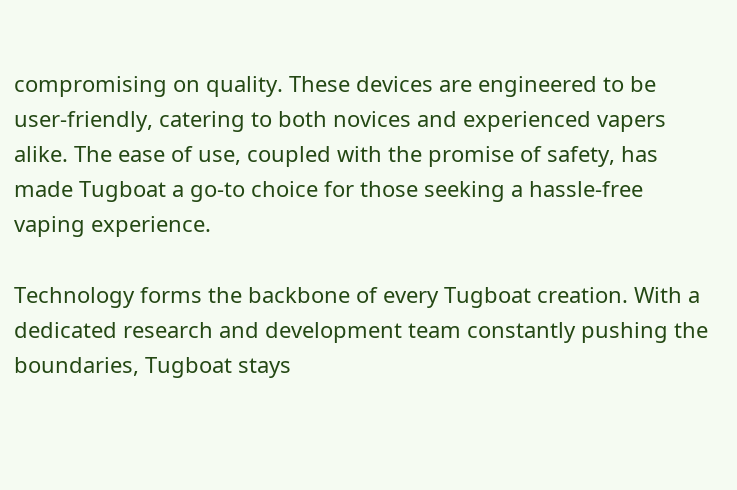compromising on quality. These devices are engineered to be user-friendly, catering to both novices and experienced vapers alike. The ease of use, coupled with the promise of safety, has made Tugboat a go-to choice for those seeking a hassle-free vaping experience.

Technology forms the backbone of every Tugboat creation. With a dedicated research and development team constantly pushing the boundaries, Tugboat stays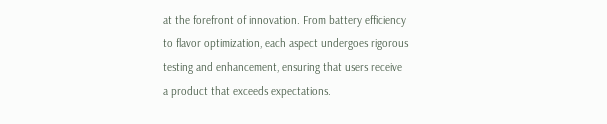at the forefront of innovation. From battery efficiency to flavor optimization, each aspect undergoes rigorous testing and enhancement, ensuring that users receive a product that exceeds expectations.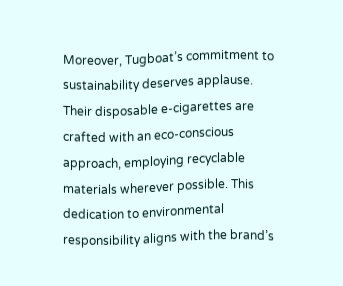Moreover, Tugboat’s commitment to sustainability deserves applause. Their disposable e-cigarettes are crafted with an eco-conscious approach, employing recyclable materials wherever possible. This dedication to environmental responsibility aligns with the brand’s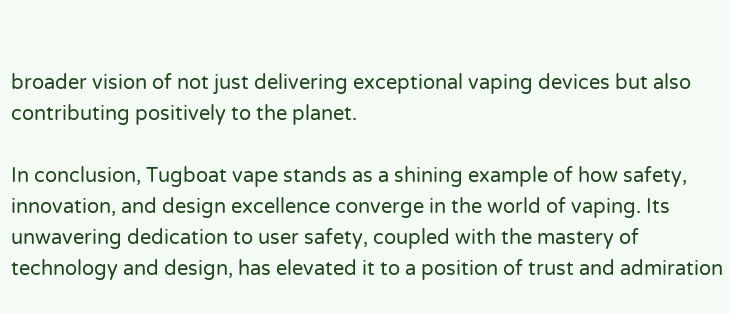broader vision of not just delivering exceptional vaping devices but also contributing positively to the planet.

In conclusion, Tugboat vape stands as a shining example of how safety, innovation, and design excellence converge in the world of vaping. Its unwavering dedication to user safety, coupled with the mastery of technology and design, has elevated it to a position of trust and admiration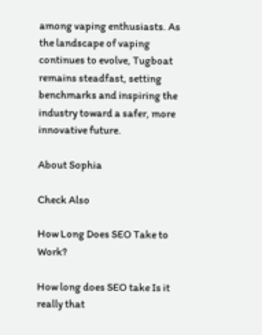among vaping enthusiasts. As the landscape of vaping continues to evolve, Tugboat remains steadfast, setting benchmarks and inspiring the industry toward a safer, more innovative future.

About Sophia

Check Also

How Long Does SEO Take to Work?

How long does SEO take Is it really that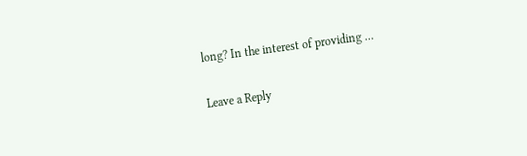long? In the interest of providing …

Leave a Reply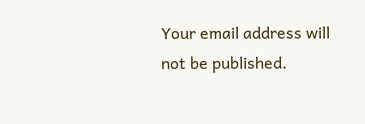Your email address will not be published.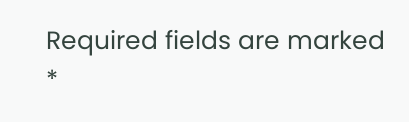Required fields are marked *